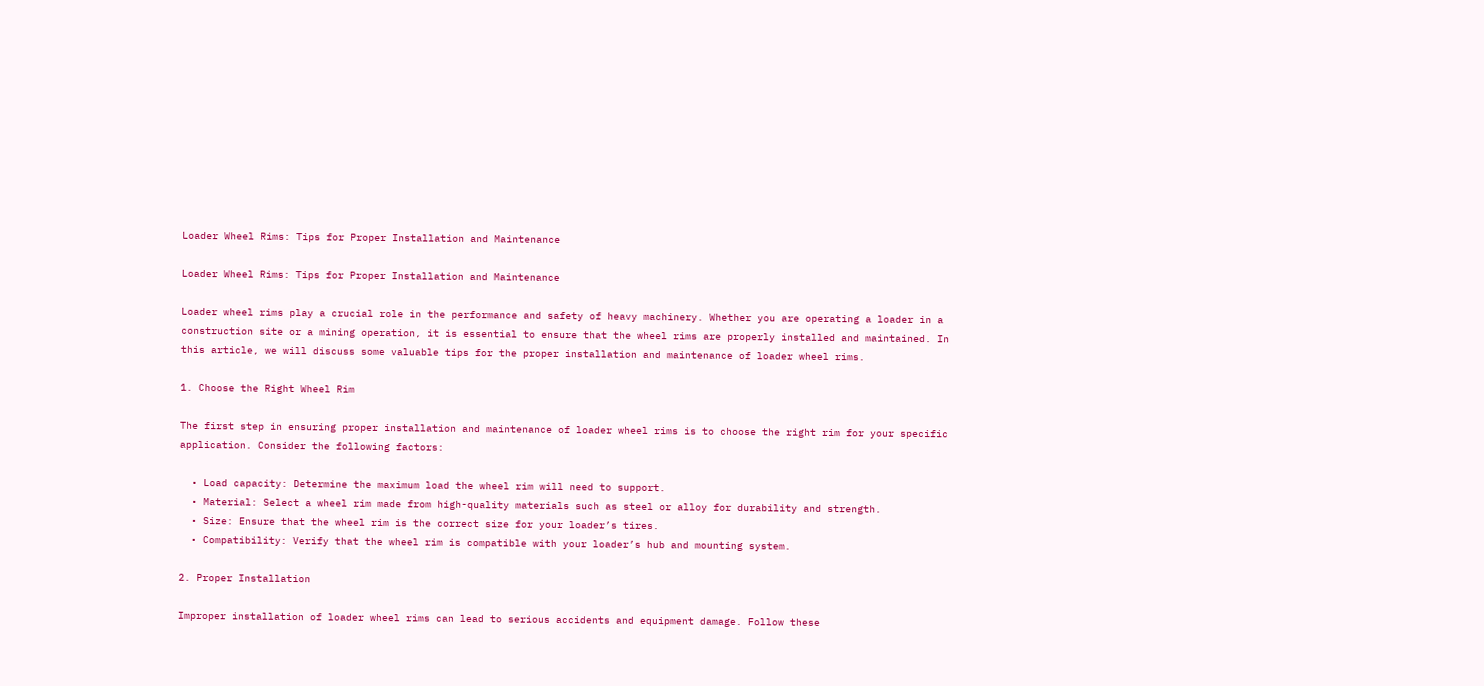Loader Wheel Rims: Tips for Proper Installation and Maintenance

Loader Wheel Rims: Tips for Proper Installation and Maintenance

Loader wheel rims play a crucial role in the performance and safety of heavy machinery. Whether you are operating a loader in a construction site or a mining operation, it is essential to ensure that the wheel rims are properly installed and maintained. In this article, we will discuss some valuable tips for the proper installation and maintenance of loader wheel rims.

1. Choose the Right Wheel Rim

The first step in ensuring proper installation and maintenance of loader wheel rims is to choose the right rim for your specific application. Consider the following factors:

  • Load capacity: Determine the maximum load the wheel rim will need to support.
  • Material: Select a wheel rim made from high-quality materials such as steel or alloy for durability and strength.
  • Size: Ensure that the wheel rim is the correct size for your loader’s tires.
  • Compatibility: Verify that the wheel rim is compatible with your loader’s hub and mounting system.

2. Proper Installation

Improper installation of loader wheel rims can lead to serious accidents and equipment damage. Follow these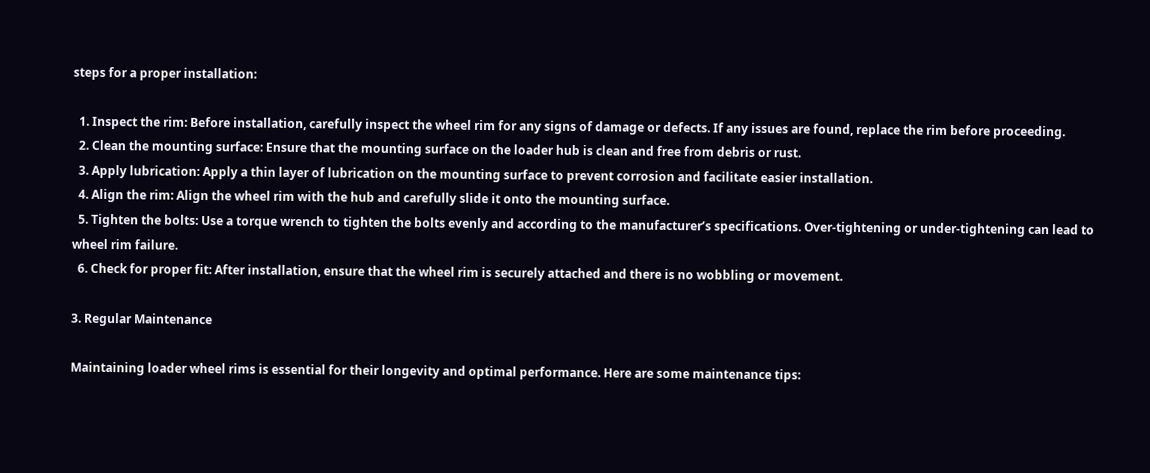steps for a proper installation:

  1. Inspect the rim: Before installation, carefully inspect the wheel rim for any signs of damage or defects. If any issues are found, replace the rim before proceeding.
  2. Clean the mounting surface: Ensure that the mounting surface on the loader hub is clean and free from debris or rust.
  3. Apply lubrication: Apply a thin layer of lubrication on the mounting surface to prevent corrosion and facilitate easier installation.
  4. Align the rim: Align the wheel rim with the hub and carefully slide it onto the mounting surface.
  5. Tighten the bolts: Use a torque wrench to tighten the bolts evenly and according to the manufacturer’s specifications. Over-tightening or under-tightening can lead to wheel rim failure.
  6. Check for proper fit: After installation, ensure that the wheel rim is securely attached and there is no wobbling or movement.

3. Regular Maintenance

Maintaining loader wheel rims is essential for their longevity and optimal performance. Here are some maintenance tips: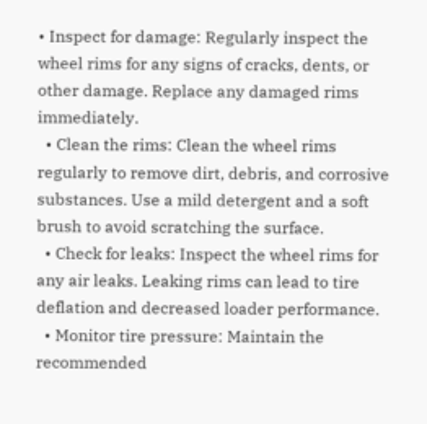• Inspect for damage: Regularly inspect the wheel rims for any signs of cracks, dents, or other damage. Replace any damaged rims immediately.
  • Clean the rims: Clean the wheel rims regularly to remove dirt, debris, and corrosive substances. Use a mild detergent and a soft brush to avoid scratching the surface.
  • Check for leaks: Inspect the wheel rims for any air leaks. Leaking rims can lead to tire deflation and decreased loader performance.
  • Monitor tire pressure: Maintain the recommended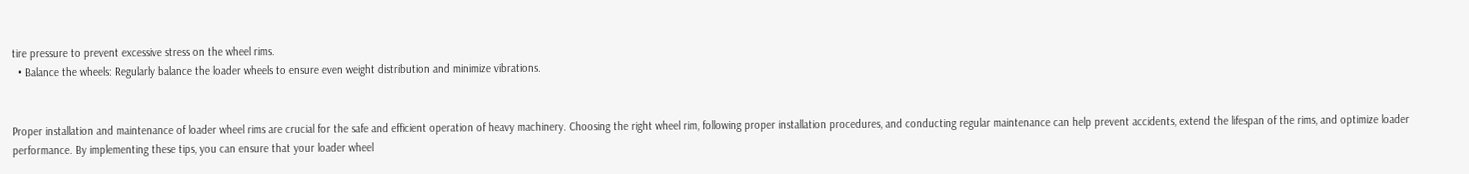tire pressure to prevent excessive stress on the wheel rims.
  • Balance the wheels: Regularly balance the loader wheels to ensure even weight distribution and minimize vibrations.


Proper installation and maintenance of loader wheel rims are crucial for the safe and efficient operation of heavy machinery. Choosing the right wheel rim, following proper installation procedures, and conducting regular maintenance can help prevent accidents, extend the lifespan of the rims, and optimize loader performance. By implementing these tips, you can ensure that your loader wheel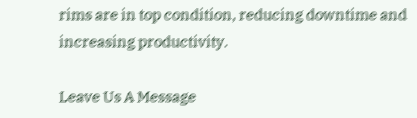rims are in top condition, reducing downtime and increasing productivity.

Leave Us A Message